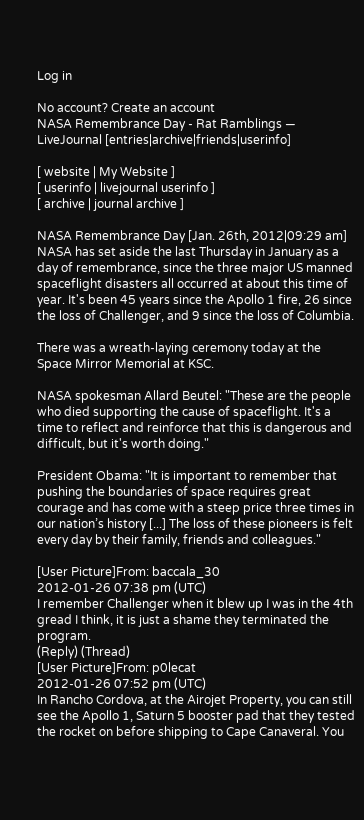Log in

No account? Create an account
NASA Remembrance Day - Rat Ramblings — LiveJournal [entries|archive|friends|userinfo]

[ website | My Website ]
[ userinfo | livejournal userinfo ]
[ archive | journal archive ]

NASA Remembrance Day [Jan. 26th, 2012|09:29 am]
NASA has set aside the last Thursday in January as a day of remembrance, since the three major US manned spaceflight disasters all occurred at about this time of year. It's been 45 years since the Apollo 1 fire, 26 since the loss of Challenger, and 9 since the loss of Columbia.

There was a wreath-laying ceremony today at the Space Mirror Memorial at KSC.

NASA spokesman Allard Beutel: "These are the people who died supporting the cause of spaceflight. It's a time to reflect and reinforce that this is dangerous and difficult, but it's worth doing."

President Obama: "It is important to remember that pushing the boundaries of space requires great courage and has come with a steep price three times in our nation’s history [...] The loss of these pioneers is felt every day by their family, friends and colleagues."

[User Picture]From: baccala_30
2012-01-26 07:38 pm (UTC)
I remember Challenger when it blew up I was in the 4th gread I think, it is just a shame they terminated the program.
(Reply) (Thread)
[User Picture]From: p0lecat
2012-01-26 07:52 pm (UTC)
In Rancho Cordova, at the Airojet Property, you can still see the Apollo 1, Saturn 5 booster pad that they tested the rocket on before shipping to Cape Canaveral. You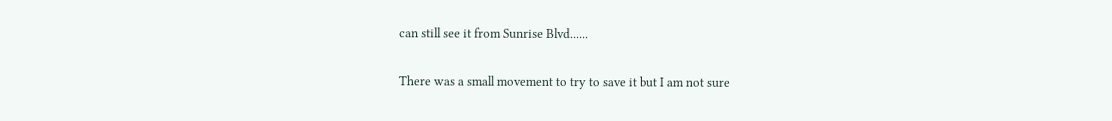can still see it from Sunrise Blvd......

There was a small movement to try to save it but I am not sure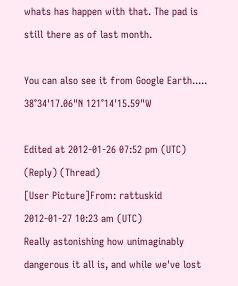whats has happen with that. The pad is still there as of last month.

You can also see it from Google Earth.....
38°34'17.06"N 121°14'15.59"W

Edited at 2012-01-26 07:52 pm (UTC)
(Reply) (Thread)
[User Picture]From: rattuskid
2012-01-27 10:23 am (UTC)
Really astonishing how unimaginably dangerous it all is, and while we've lost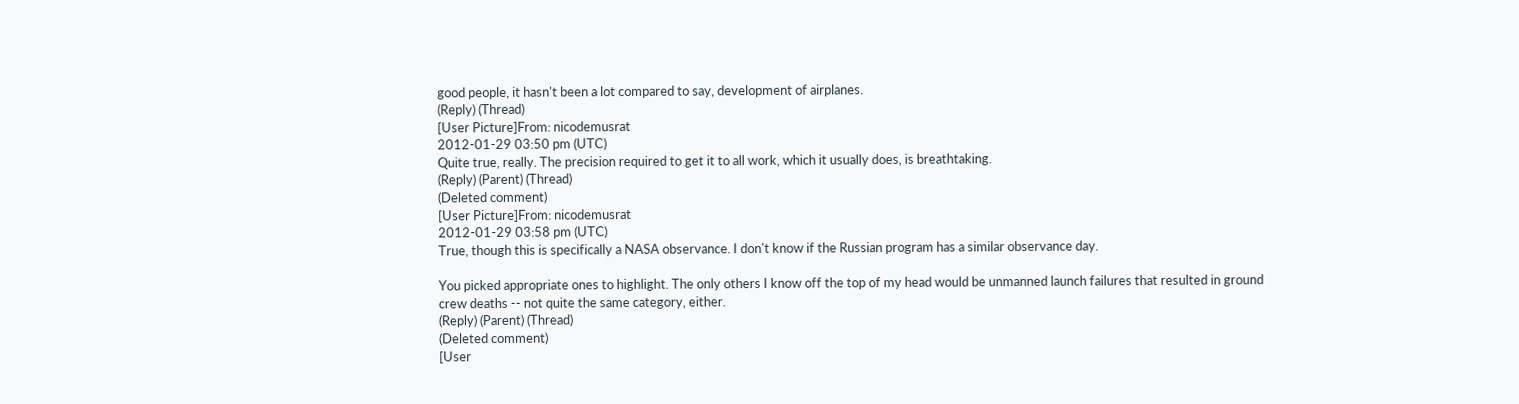good people, it hasn't been a lot compared to say, development of airplanes.
(Reply) (Thread)
[User Picture]From: nicodemusrat
2012-01-29 03:50 pm (UTC)
Quite true, really. The precision required to get it to all work, which it usually does, is breathtaking.
(Reply) (Parent) (Thread)
(Deleted comment)
[User Picture]From: nicodemusrat
2012-01-29 03:58 pm (UTC)
True, though this is specifically a NASA observance. I don't know if the Russian program has a similar observance day.

You picked appropriate ones to highlight. The only others I know off the top of my head would be unmanned launch failures that resulted in ground crew deaths -- not quite the same category, either.
(Reply) (Parent) (Thread)
(Deleted comment)
[User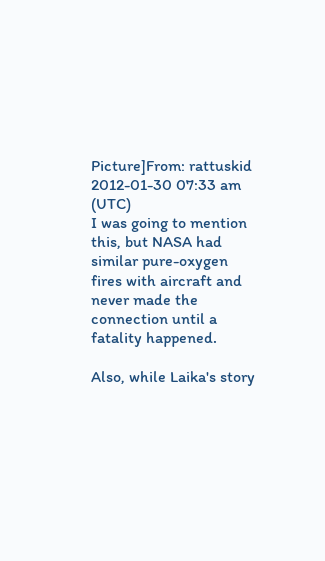Picture]From: rattuskid
2012-01-30 07:33 am (UTC)
I was going to mention this, but NASA had similar pure-oxygen fires with aircraft and never made the connection until a fatality happened.

Also, while Laika's story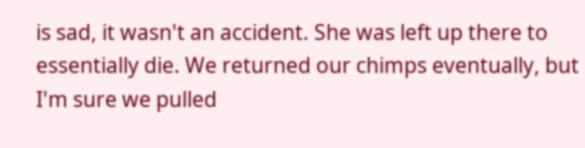is sad, it wasn't an accident. She was left up there to essentially die. We returned our chimps eventually, but I'm sure we pulled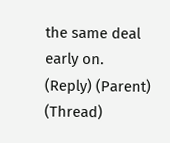the same deal early on.
(Reply) (Parent) (Thread)